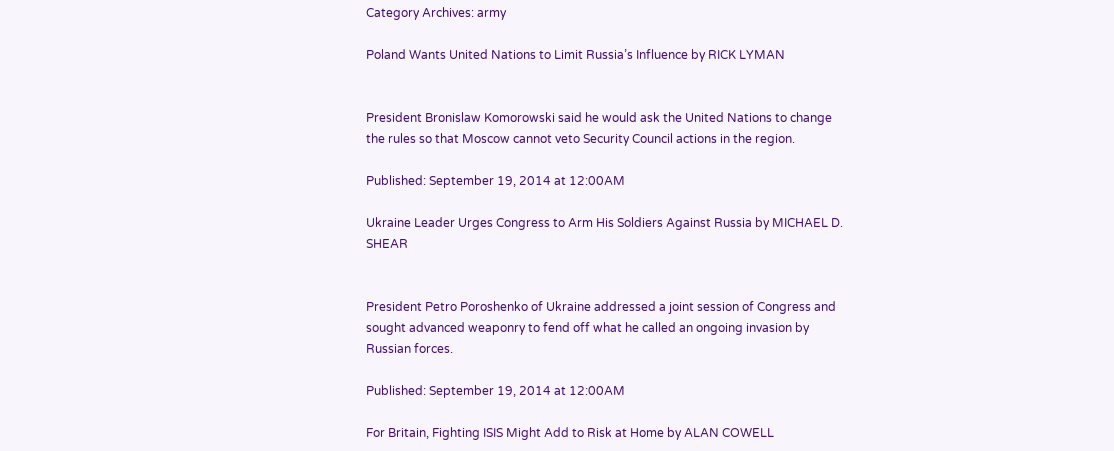Category Archives: army

Poland Wants United Nations to Limit Russia’s Influence by RICK LYMAN


President Bronislaw Komorowski said he would ask the United Nations to change the rules so that Moscow cannot veto Security Council actions in the region.

Published: September 19, 2014 at 12:00AM

Ukraine Leader Urges Congress to Arm His Soldiers Against Russia by MICHAEL D. SHEAR


President Petro Poroshenko of Ukraine addressed a joint session of Congress and sought advanced weaponry to fend off what he called an ongoing invasion by Russian forces.

Published: September 19, 2014 at 12:00AM

For Britain, Fighting ISIS Might Add to Risk at Home by ALAN COWELL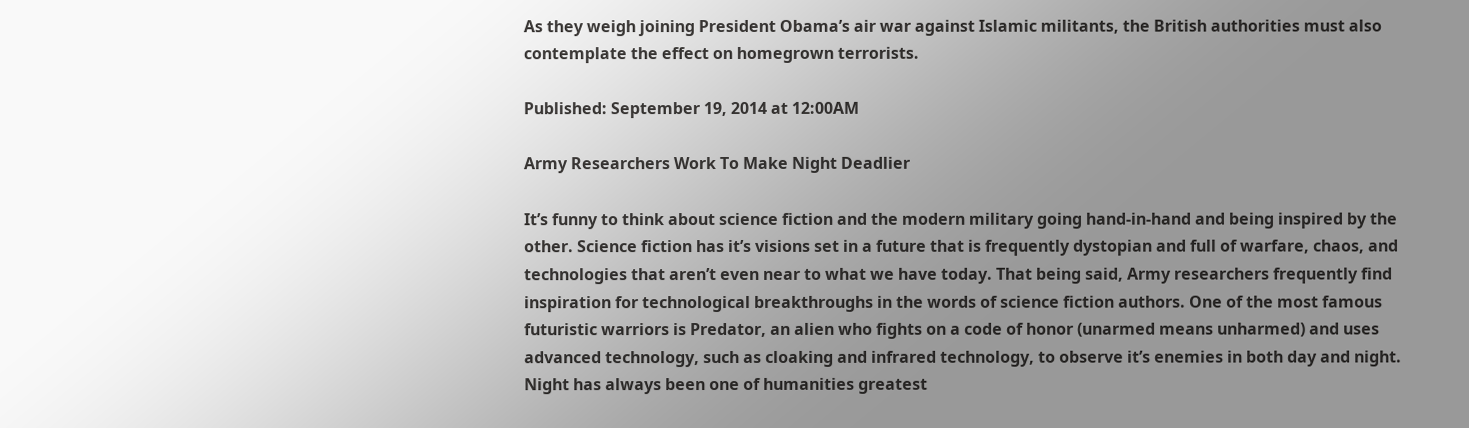As they weigh joining President Obama’s air war against Islamic militants, the British authorities must also contemplate the effect on homegrown terrorists.

Published: September 19, 2014 at 12:00AM

Army Researchers Work To Make Night Deadlier

It’s funny to think about science fiction and the modern military going hand-in-hand and being inspired by the other. Science fiction has it’s visions set in a future that is frequently dystopian and full of warfare, chaos, and technologies that aren’t even near to what we have today. That being said, Army researchers frequently find inspiration for technological breakthroughs in the words of science fiction authors. One of the most famous futuristic warriors is Predator, an alien who fights on a code of honor (unarmed means unharmed) and uses advanced technology, such as cloaking and infrared technology, to observe it’s enemies in both day and night. Night has always been one of humanities greatest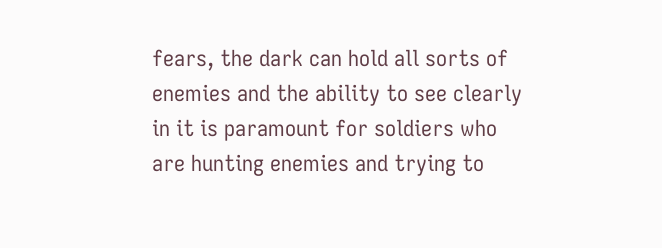fears, the dark can hold all sorts of enemies and the ability to see clearly in it is paramount for soldiers who are hunting enemies and trying to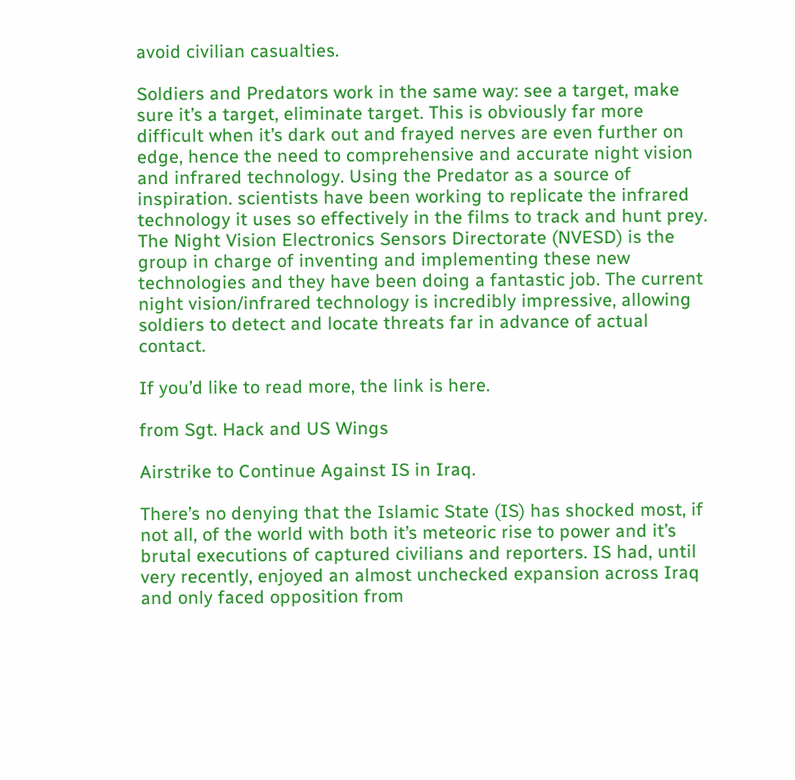avoid civilian casualties.

Soldiers and Predators work in the same way: see a target, make sure it’s a target, eliminate target. This is obviously far more difficult when it’s dark out and frayed nerves are even further on edge, hence the need to comprehensive and accurate night vision and infrared technology. Using the Predator as a source of inspiration. scientists have been working to replicate the infrared technology it uses so effectively in the films to track and hunt prey. The Night Vision Electronics Sensors Directorate (NVESD) is the group in charge of inventing and implementing these new technologies and they have been doing a fantastic job. The current night vision/infrared technology is incredibly impressive, allowing soldiers to detect and locate threats far in advance of actual contact.

If you’d like to read more, the link is here.

from Sgt. Hack and US Wings

Airstrike to Continue Against IS in Iraq.

There’s no denying that the Islamic State (IS) has shocked most, if not all, of the world with both it’s meteoric rise to power and it’s brutal executions of captured civilians and reporters. IS had, until very recently, enjoyed an almost unchecked expansion across Iraq and only faced opposition from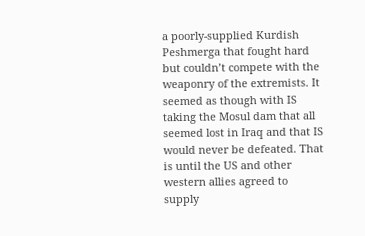a poorly-supplied Kurdish Peshmerga that fought hard but couldn’t compete with the weaponry of the extremists. It seemed as though with IS taking the Mosul dam that all seemed lost in Iraq and that IS would never be defeated. That is until the US and other western allies agreed to supply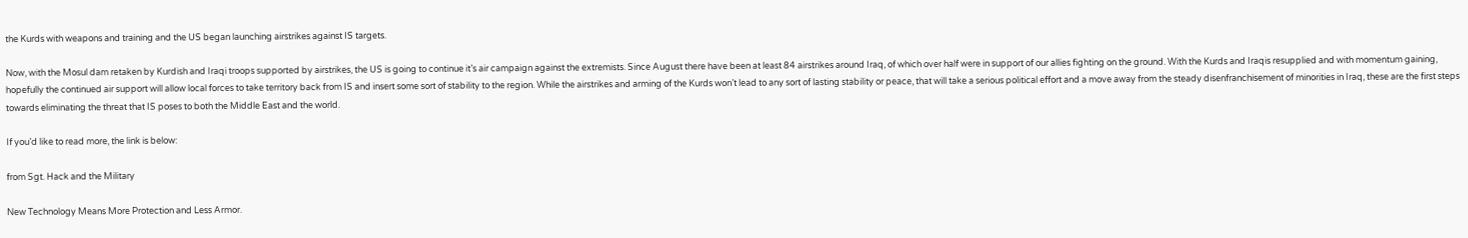the Kurds with weapons and training and the US began launching airstrikes against IS targets.

Now, with the Mosul dam retaken by Kurdish and Iraqi troops supported by airstrikes, the US is going to continue it’s air campaign against the extremists. Since August there have been at least 84 airstrikes around Iraq, of which over half were in support of our allies fighting on the ground. With the Kurds and Iraqis resupplied and with momentum gaining, hopefully the continued air support will allow local forces to take territory back from IS and insert some sort of stability to the region. While the airstrikes and arming of the Kurds won’t lead to any sort of lasting stability or peace, that will take a serious political effort and a move away from the steady disenfranchisement of minorities in Iraq, these are the first steps towards eliminating the threat that IS poses to both the Middle East and the world.

If you’d like to read more, the link is below:

from Sgt. Hack and the Military

New Technology Means More Protection and Less Armor.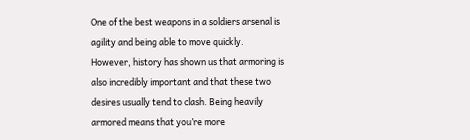One of the best weapons in a soldiers arsenal is agility and being able to move quickly. However, history has shown us that armoring is also incredibly important and that these two desires usually tend to clash. Being heavily armored means that you’re more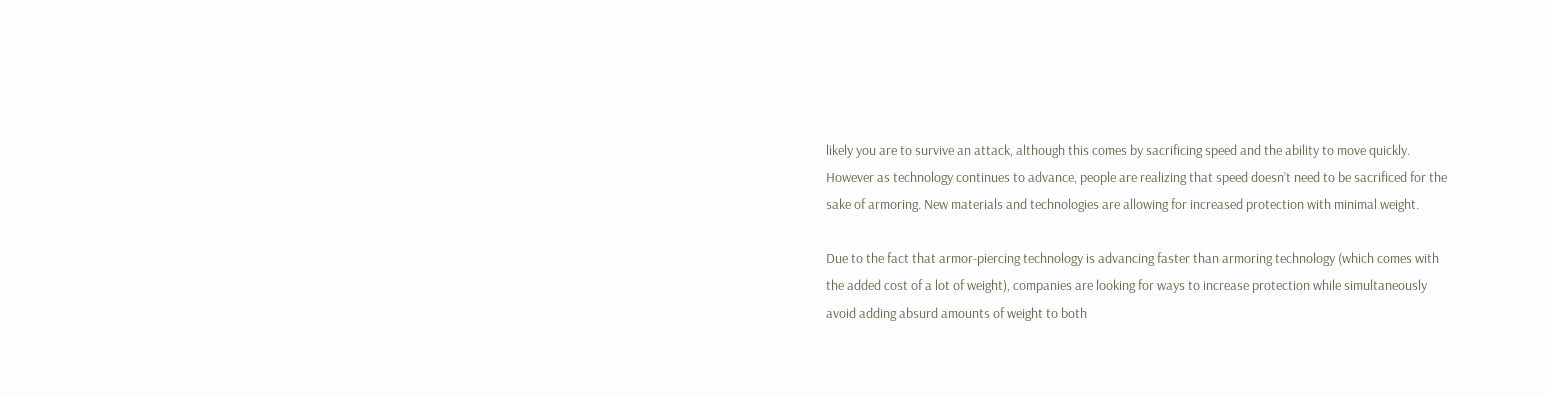likely you are to survive an attack, although this comes by sacrificing speed and the ability to move quickly. However as technology continues to advance, people are realizing that speed doesn’t need to be sacrificed for the sake of armoring. New materials and technologies are allowing for increased protection with minimal weight.

Due to the fact that armor-piercing technology is advancing faster than armoring technology (which comes with the added cost of a lot of weight), companies are looking for ways to increase protection while simultaneously avoid adding absurd amounts of weight to both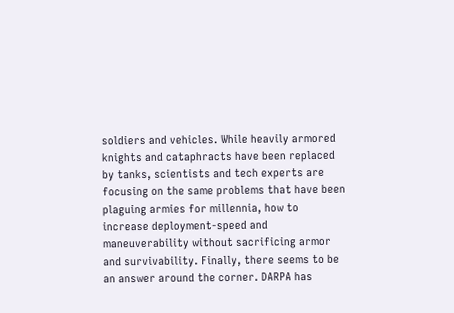soldiers and vehicles. While heavily armored knights and cataphracts have been replaced by tanks, scientists and tech experts are focusing on the same problems that have been plaguing armies for millennia, how to increase deployment-speed and maneuverability without sacrificing armor and survivability. Finally, there seems to be an answer around the corner. DARPA has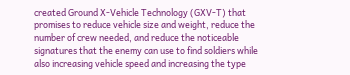created Ground X-Vehicle Technology (GXV-T) that promises to reduce vehicle size and weight, reduce the number of crew needed, and reduce the noticeable signatures that the enemy can use to find soldiers while also increasing vehicle speed and increasing the type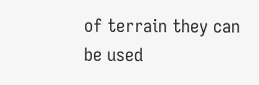of terrain they can be used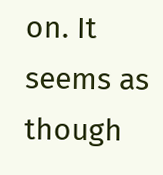on. It seems as though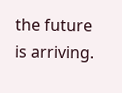the future is arriving.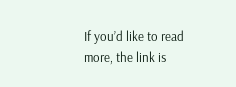If you’d like to read more, the link is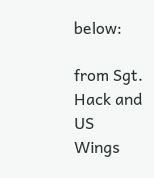below:

from Sgt. Hack and US Wings